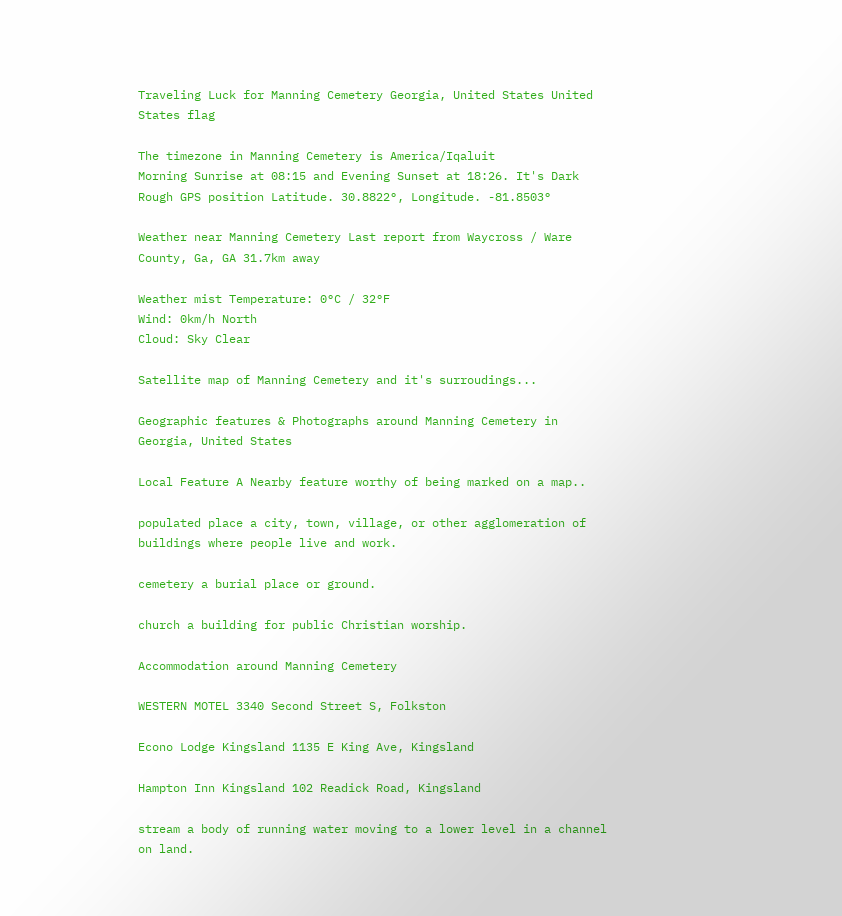Traveling Luck for Manning Cemetery Georgia, United States United States flag

The timezone in Manning Cemetery is America/Iqaluit
Morning Sunrise at 08:15 and Evening Sunset at 18:26. It's Dark
Rough GPS position Latitude. 30.8822°, Longitude. -81.8503°

Weather near Manning Cemetery Last report from Waycross / Ware County, Ga, GA 31.7km away

Weather mist Temperature: 0°C / 32°F
Wind: 0km/h North
Cloud: Sky Clear

Satellite map of Manning Cemetery and it's surroudings...

Geographic features & Photographs around Manning Cemetery in Georgia, United States

Local Feature A Nearby feature worthy of being marked on a map..

populated place a city, town, village, or other agglomeration of buildings where people live and work.

cemetery a burial place or ground.

church a building for public Christian worship.

Accommodation around Manning Cemetery

WESTERN MOTEL 3340 Second Street S, Folkston

Econo Lodge Kingsland 1135 E King Ave, Kingsland

Hampton Inn Kingsland 102 Readick Road, Kingsland

stream a body of running water moving to a lower level in a channel on land.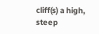cliff(s) a high, steep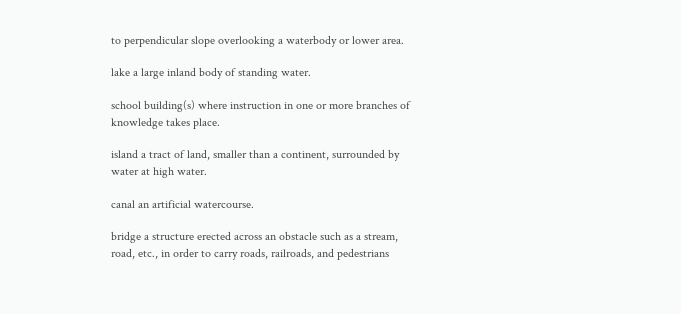to perpendicular slope overlooking a waterbody or lower area.

lake a large inland body of standing water.

school building(s) where instruction in one or more branches of knowledge takes place.

island a tract of land, smaller than a continent, surrounded by water at high water.

canal an artificial watercourse.

bridge a structure erected across an obstacle such as a stream, road, etc., in order to carry roads, railroads, and pedestrians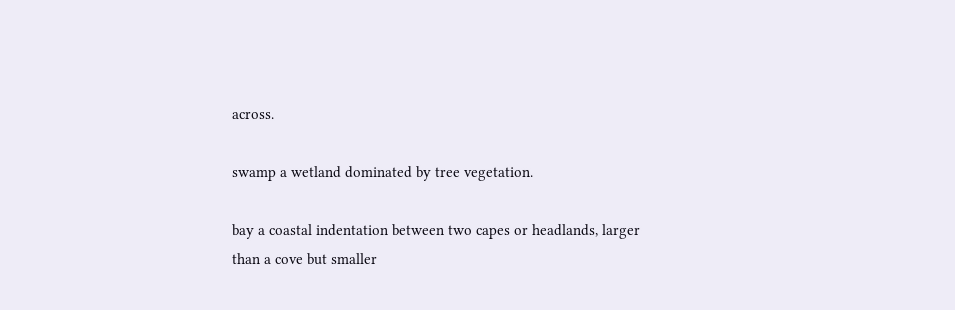across.

swamp a wetland dominated by tree vegetation.

bay a coastal indentation between two capes or headlands, larger than a cove but smaller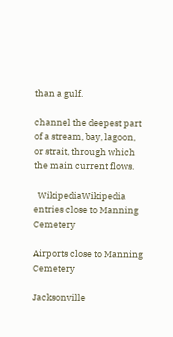than a gulf.

channel the deepest part of a stream, bay, lagoon, or strait, through which the main current flows.

  WikipediaWikipedia entries close to Manning Cemetery

Airports close to Manning Cemetery

Jacksonville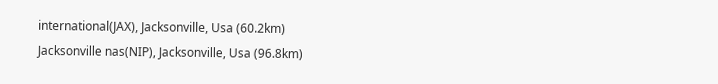international(JAX), Jacksonville, Usa (60.2km)
Jacksonville nas(NIP), Jacksonville, Usa (96.8km)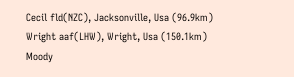Cecil fld(NZC), Jacksonville, Usa (96.9km)
Wright aaf(LHW), Wright, Usa (150.1km)
Moody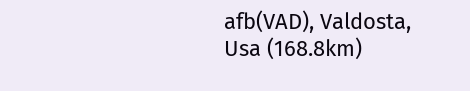afb(VAD), Valdosta, Usa (168.8km)